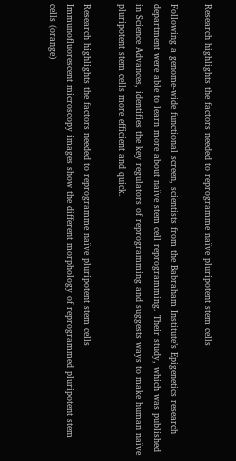Research highlights the factors needed to reprogramme naïve pluripotent stem cells

Following a genome-wide functional screen, scientists from the Babraham Institute’s Epigenetics research department were able to learn more about naïve stem cell reprogramming. Their study, which was published in Science Advances, identifies the key regulators of reprogramming and suggests ways to make human naïve pluripotent stem cells more efficient and quick.

Research highlights the factors needed to reprogramme naïve pluripotent stem cells
Immunofluorescent microscopy images show the different morphology of reprogrammed pluripotent stem cells (orange)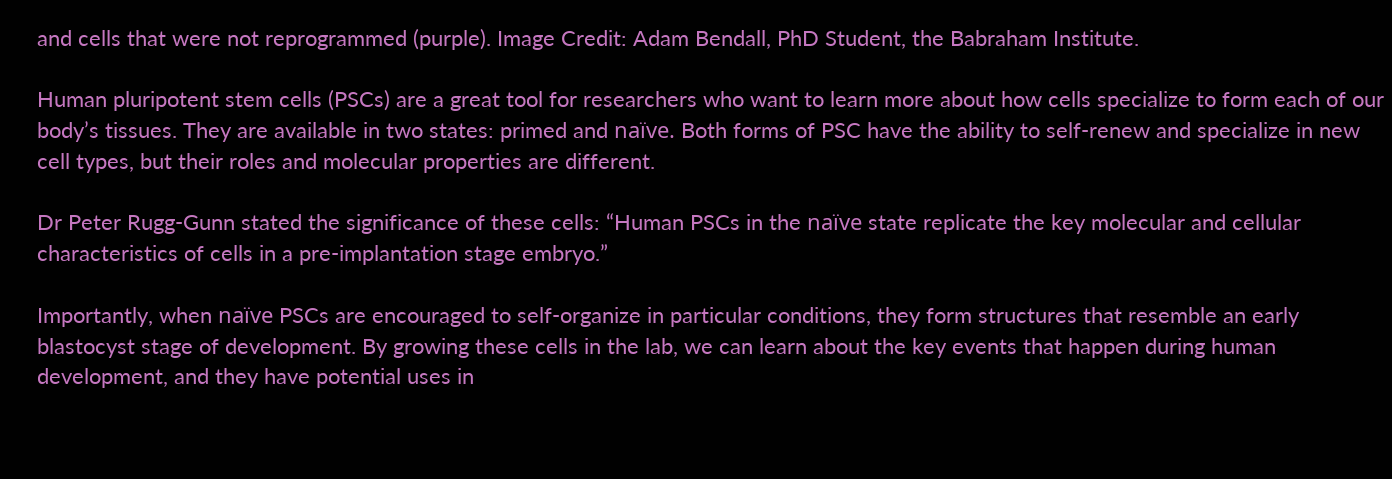and cells that were not reprogrammed (purple). Image Credit: Adam Bendall, PhD Student, the Babraham Institute.

Human pluripotent stem cells (PSCs) are a great tool for researchers who want to learn more about how cells specialize to form each of our body’s tissues. They are available in two states: primed and naïve. Both forms of PSC have the ability to self-renew and specialize in new cell types, but their roles and molecular properties are different.

Dr Peter Rugg-Gunn stated the significance of these cells: “Human PSCs in the naïve state replicate the key molecular and cellular characteristics of cells in a pre-implantation stage embryo.”

Importantly, when naïve PSCs are encouraged to self-organize in particular conditions, they form structures that resemble an early blastocyst stage of development. By growing these cells in the lab, we can learn about the key events that happen during human development, and they have potential uses in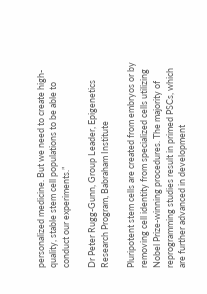personalized medicine. But we need to create high-quality, stable stem cell populations to be able to conduct our experiments.”

Dr Peter Rugg-Gunn, Group Leader, Epigenetics Research Program, Babraham Institute

Pluripotent stem cells are created from embryos or by removing cell identity from specialized cells utilizing Nobel Prize-winning procedures. The majority of reprogramming studies result in primed PSCs, which are further advanced in development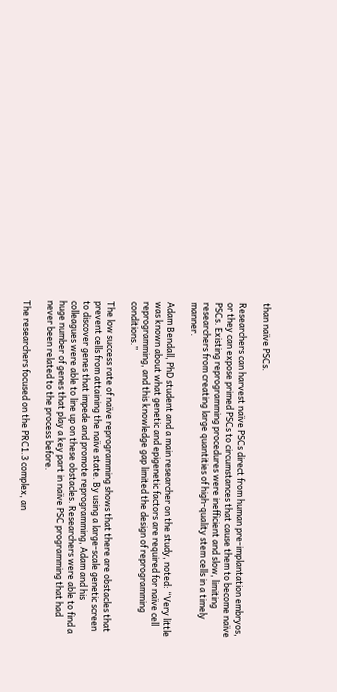than naïve PSCs.

Researchers can harvest naïve PSCs direct from human pre-implantation embryos, or they can expose primed PSCs to circumstances that cause them to become naïve PSCs. Existing reprogramming procedures were inefficient and slow, limiting researchers from creating large quantities of high-quality stem cells in a timely manner.

Adam Bendall, PhD student and a main researcher on the study, noted: “Very little was known about what genetic and epigenetic factors are required for naïve cell reprogramming, and this knowledge gap limited the design of reprogramming conditions.”

The low success rate of naïve reprogramming shows that there are obstacles that prevent cells from attaining the naïve state. By using a large-scale genetic screen to discover genes that impede and promote reprogramming, Adam and his colleagues were able to line up on these obstacles. Researchers were able to find a huge number of genes that play a key part in naïve PSC programming that had never been related to the process before.

The researchers focused on the PRC1.3 complex, an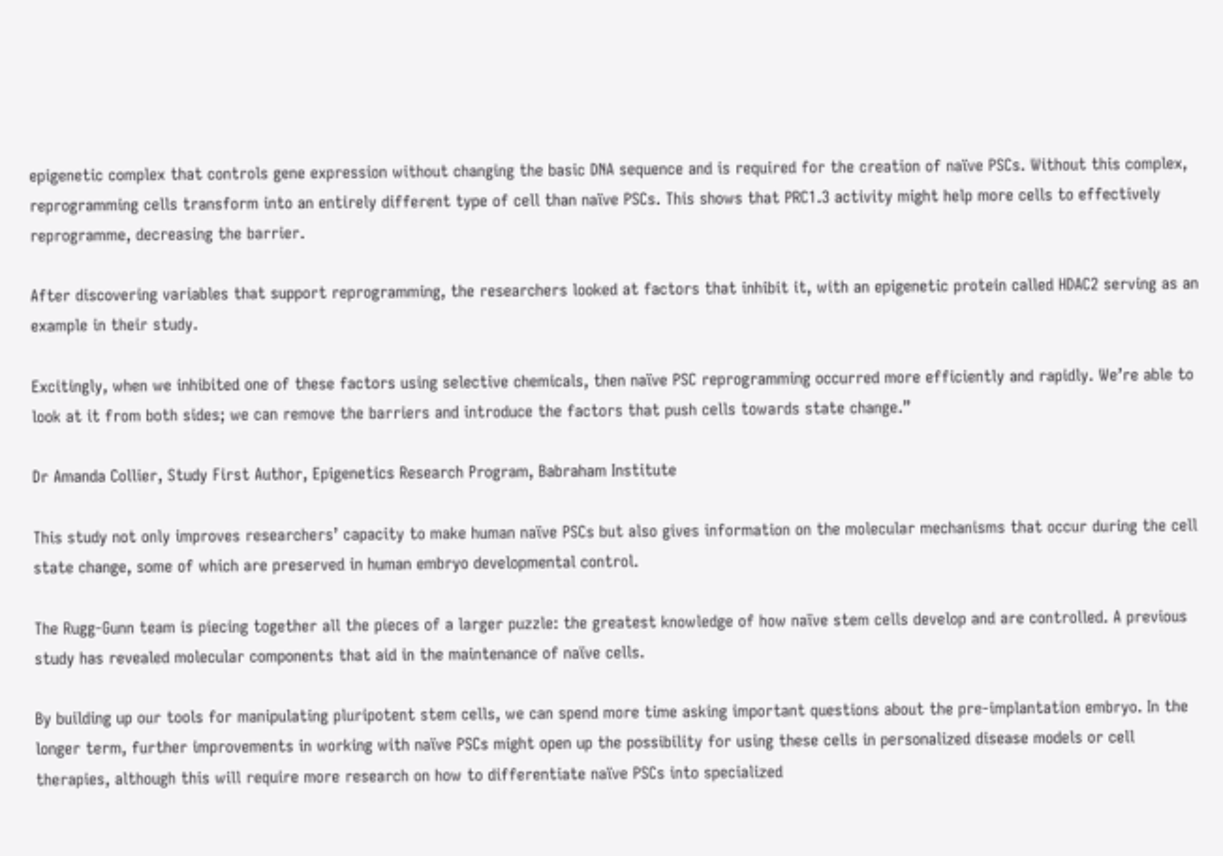epigenetic complex that controls gene expression without changing the basic DNA sequence and is required for the creation of naïve PSCs. Without this complex, reprogramming cells transform into an entirely different type of cell than naïve PSCs. This shows that PRC1.3 activity might help more cells to effectively reprogramme, decreasing the barrier.

After discovering variables that support reprogramming, the researchers looked at factors that inhibit it, with an epigenetic protein called HDAC2 serving as an example in their study.

Excitingly, when we inhibited one of these factors using selective chemicals, then naïve PSC reprogramming occurred more efficiently and rapidly. We’re able to look at it from both sides; we can remove the barriers and introduce the factors that push cells towards state change.”

Dr Amanda Collier, Study First Author, Epigenetics Research Program, Babraham Institute

This study not only improves researchers’ capacity to make human naïve PSCs but also gives information on the molecular mechanisms that occur during the cell state change, some of which are preserved in human embryo developmental control.

The Rugg-Gunn team is piecing together all the pieces of a larger puzzle: the greatest knowledge of how naïve stem cells develop and are controlled. A previous study has revealed molecular components that aid in the maintenance of naïve cells.

By building up our tools for manipulating pluripotent stem cells, we can spend more time asking important questions about the pre-implantation embryo. In the longer term, further improvements in working with naïve PSCs might open up the possibility for using these cells in personalized disease models or cell therapies, although this will require more research on how to differentiate naïve PSCs into specialized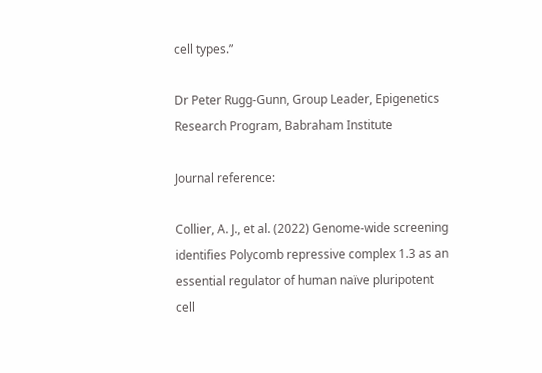cell types.”

Dr Peter Rugg-Gunn, Group Leader, Epigenetics Research Program, Babraham Institute

Journal reference:

Collier, A. J., et al. (2022) Genome-wide screening identifies Polycomb repressive complex 1.3 as an essential regulator of human naïve pluripotent cell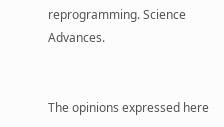reprogramming. Science Advances.


The opinions expressed here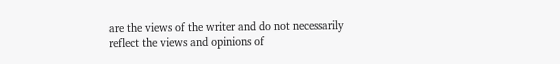are the views of the writer and do not necessarily reflect the views and opinions of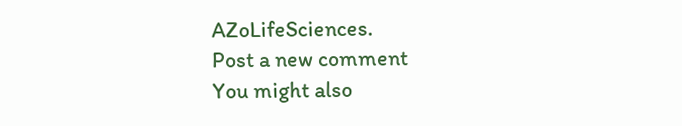AZoLifeSciences.
Post a new comment
You might also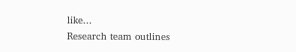like...
Research team outlines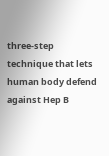three-step technique that lets human body defend against Hep B